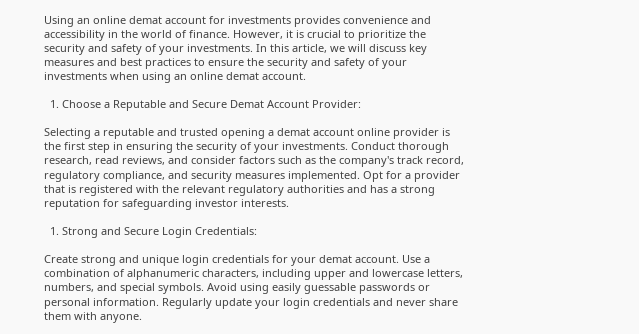Using an online demat account for investments provides convenience and accessibility in the world of finance. However, it is crucial to prioritize the security and safety of your investments. In this article, we will discuss key measures and best practices to ensure the security and safety of your investments when using an online demat account.

  1. Choose a Reputable and Secure Demat Account Provider:

Selecting a reputable and trusted opening a demat account online provider is the first step in ensuring the security of your investments. Conduct thorough research, read reviews, and consider factors such as the company's track record, regulatory compliance, and security measures implemented. Opt for a provider that is registered with the relevant regulatory authorities and has a strong reputation for safeguarding investor interests.

  1. Strong and Secure Login Credentials:

Create strong and unique login credentials for your demat account. Use a combination of alphanumeric characters, including upper and lowercase letters, numbers, and special symbols. Avoid using easily guessable passwords or personal information. Regularly update your login credentials and never share them with anyone.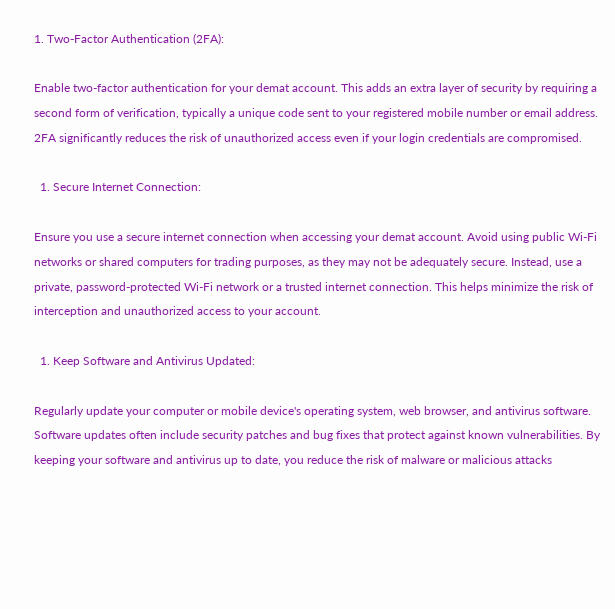1. Two-Factor Authentication (2FA):

Enable two-factor authentication for your demat account. This adds an extra layer of security by requiring a second form of verification, typically a unique code sent to your registered mobile number or email address. 2FA significantly reduces the risk of unauthorized access even if your login credentials are compromised.

  1. Secure Internet Connection:

Ensure you use a secure internet connection when accessing your demat account. Avoid using public Wi-Fi networks or shared computers for trading purposes, as they may not be adequately secure. Instead, use a private, password-protected Wi-Fi network or a trusted internet connection. This helps minimize the risk of interception and unauthorized access to your account.

  1. Keep Software and Antivirus Updated:

Regularly update your computer or mobile device's operating system, web browser, and antivirus software. Software updates often include security patches and bug fixes that protect against known vulnerabilities. By keeping your software and antivirus up to date, you reduce the risk of malware or malicious attacks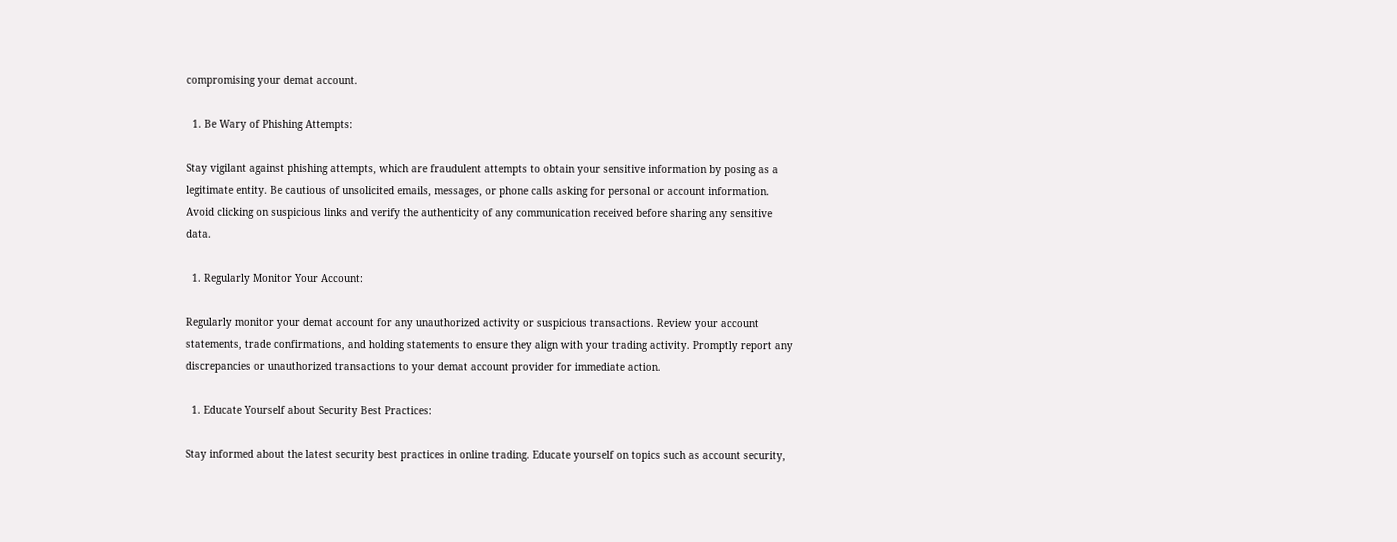compromising your demat account.

  1. Be Wary of Phishing Attempts:

Stay vigilant against phishing attempts, which are fraudulent attempts to obtain your sensitive information by posing as a legitimate entity. Be cautious of unsolicited emails, messages, or phone calls asking for personal or account information. Avoid clicking on suspicious links and verify the authenticity of any communication received before sharing any sensitive data.

  1. Regularly Monitor Your Account:

Regularly monitor your demat account for any unauthorized activity or suspicious transactions. Review your account statements, trade confirmations, and holding statements to ensure they align with your trading activity. Promptly report any discrepancies or unauthorized transactions to your demat account provider for immediate action.

  1. Educate Yourself about Security Best Practices:

Stay informed about the latest security best practices in online trading. Educate yourself on topics such as account security,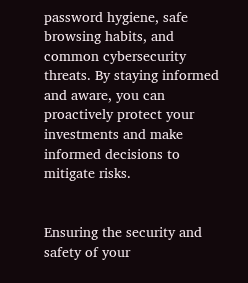password hygiene, safe browsing habits, and common cybersecurity threats. By staying informed and aware, you can proactively protect your investments and make informed decisions to mitigate risks.


Ensuring the security and safety of your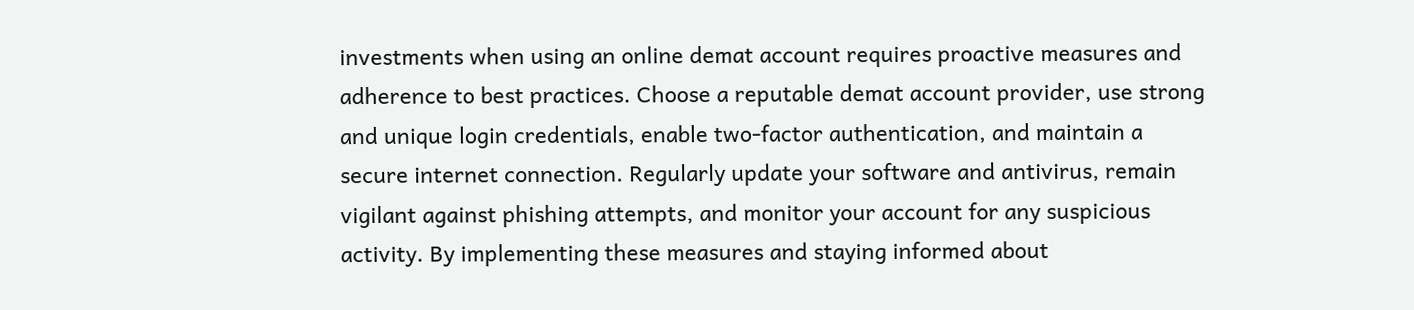investments when using an online demat account requires proactive measures and adherence to best practices. Choose a reputable demat account provider, use strong and unique login credentials, enable two-factor authentication, and maintain a secure internet connection. Regularly update your software and antivirus, remain vigilant against phishing attempts, and monitor your account for any suspicious activity. By implementing these measures and staying informed about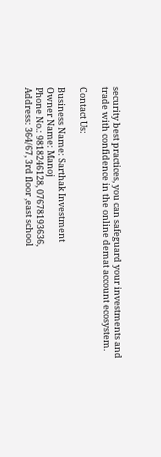security best practices, you can safeguard your investments and trade with confidence in the online demat account ecosystem.

Contact Us:

Business Name: Sarthak Investment
Owner Name: Manoj
Phone No.: 9818246128, 07678193636,
Address: 364/67, 3rd floor ,east school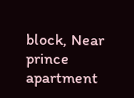block, Near prince apartment